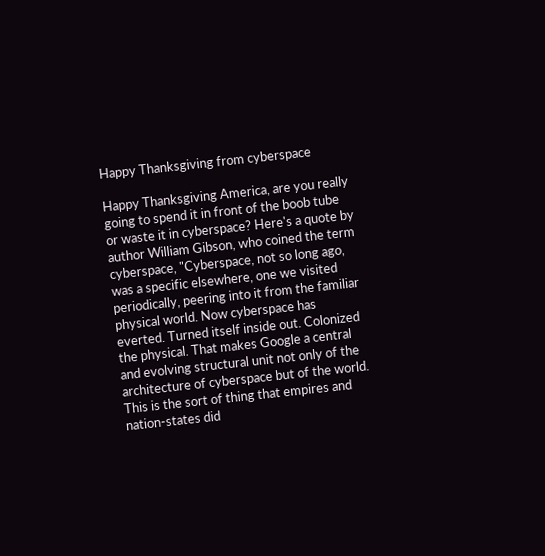Happy Thanksgiving from cyberspace

Happy Thanksgiving America, are you really going to spend it in front of the boob tube or waste it in cyberspace? Here's a quote by author William Gibson, who coined the term cyberspace, "Cyberspace, not so long ago, was a specific elsewhere, one we visited periodically, peering into it from the familiar physical world. Now cyberspace has everted. Turned itself inside out. Colonized the physical. That makes Google a central and evolving structural unit not only of the architecture of cyberspace but of the world. This is the sort of thing that empires and nation-states did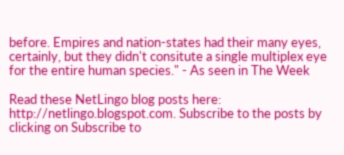before. Empires and nation-states had their many eyes, certainly, but they didn't consitute a single multiplex eye for the entire human species." - As seen in The Week

Read these NetLingo blog posts here: http://netlingo.blogspot.com. Subscribe to the posts by clicking on Subscribe to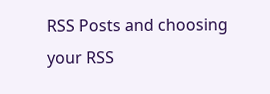RSS Posts and choosing your RSS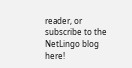reader, or subscribe to the NetLingo blog here!